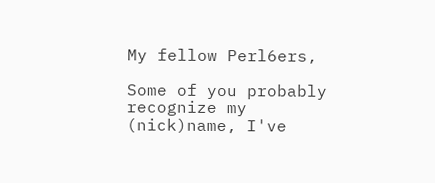My fellow Perl6ers,

Some of you probably recognize my (nick)name, I've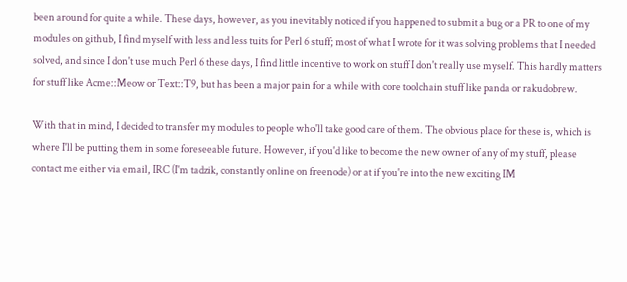been around for quite a while. These days, however, as you inevitably noticed if you happened to submit a bug or a PR to one of my modules on github, I find myself with less and less tuits for Perl 6 stuff; most of what I wrote for it was solving problems that I needed solved, and since I don't use much Perl 6 these days, I find little incentive to work on stuff I don't really use myself. This hardly matters for stuff like Acme::Meow or Text::T9, but has been a major pain for a while with core toolchain stuff like panda or rakudobrew.

With that in mind, I decided to transfer my modules to people who'll take good care of them. The obvious place for these is, which is where I'll be putting them in some foreseeable future. However, if you'd like to become the new owner of any of my stuff, please contact me either via email, IRC (I'm tadzik, constantly online on freenode) or at if you're into the new exciting IM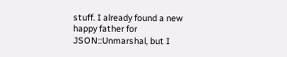stuff. I already found a new happy father for JSON::Unmarshal, but I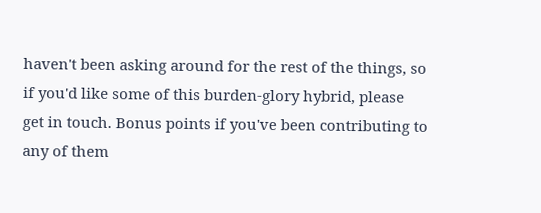haven't been asking around for the rest of the things, so if you'd like some of this burden-glory hybrid, please get in touch. Bonus points if you've been contributing to any of them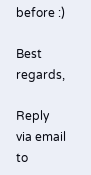before :)

Best regards,

Reply via email to